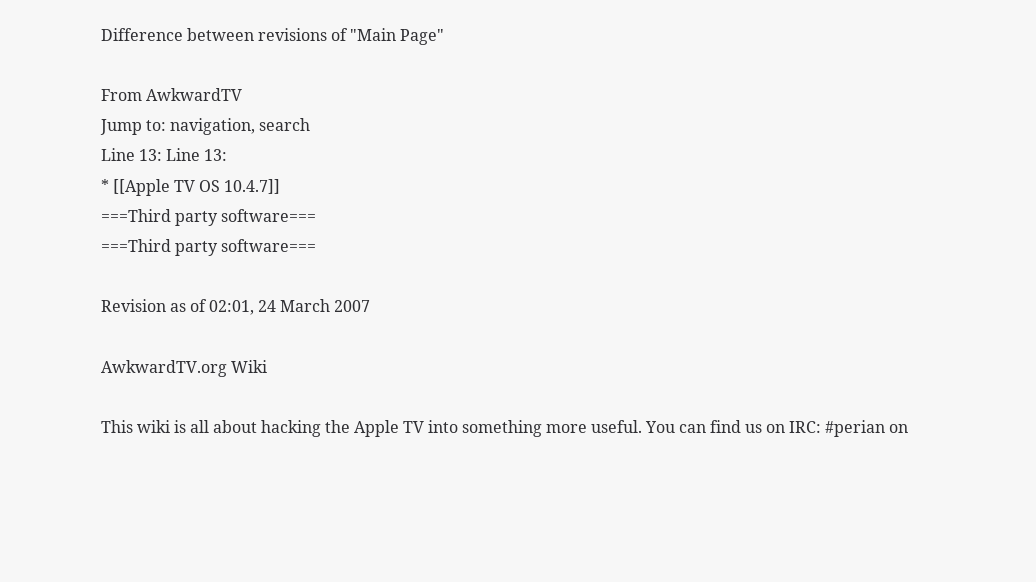Difference between revisions of "Main Page"

From AwkwardTV
Jump to: navigation, search
Line 13: Line 13:
* [[Apple TV OS 10.4.7]]
===Third party software===
===Third party software===

Revision as of 02:01, 24 March 2007

AwkwardTV.org Wiki

This wiki is all about hacking the Apple TV into something more useful. You can find us on IRC: #perian on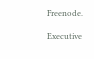Freenode.

Executive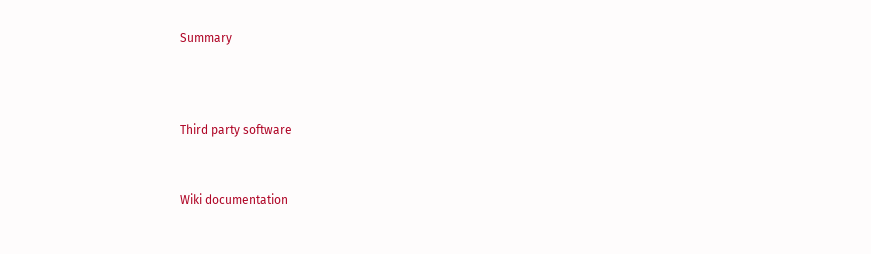Summary



Third party software


Wiki documentation